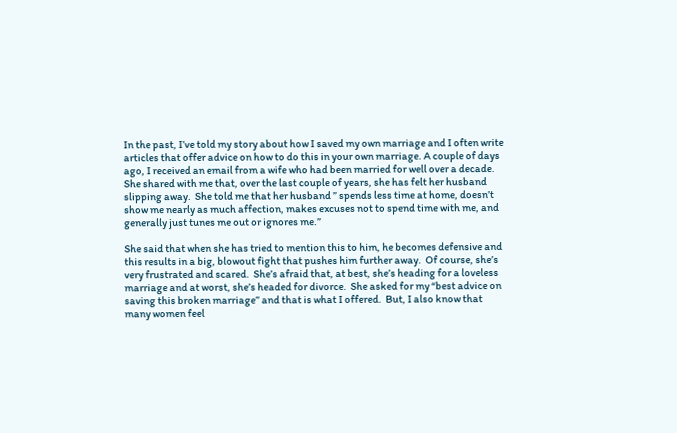In the past, I’ve told my story about how I saved my own marriage and I often write articles that offer advice on how to do this in your own marriage. A couple of days ago, I received an email from a wife who had been married for well over a decade.  She shared with me that, over the last couple of years, she has felt her husband slipping away.  She told me that her husband ” spends less time at home, doesn’t show me nearly as much affection, makes excuses not to spend time with me, and generally just tunes me out or ignores me.”

She said that when she has tried to mention this to him, he becomes defensive and this results in a big, blowout fight that pushes him further away.  Of course, she’s very frustrated and scared.  She’s afraid that, at best, she’s heading for a loveless marriage and at worst, she’s headed for divorce.  She asked for my “best advice on saving this broken marriage” and that is what I offered.  But, I also know that many women feel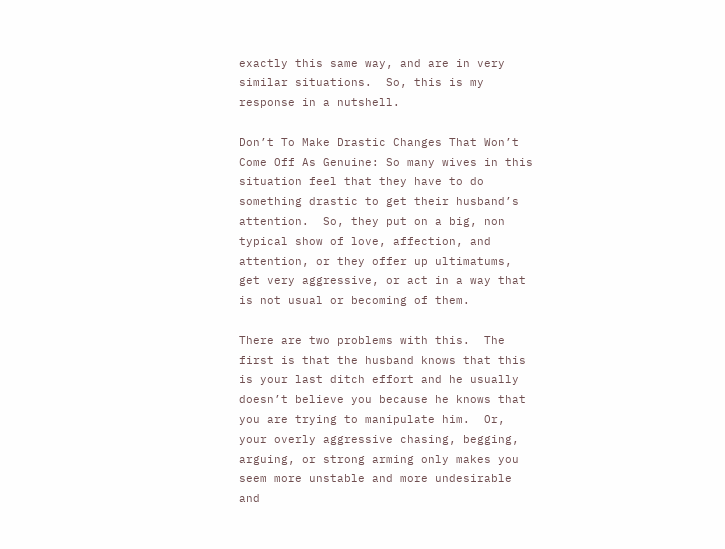exactly this same way, and are in very similar situations.  So, this is my response in a nutshell.

Don’t To Make Drastic Changes That Won’t Come Off As Genuine: So many wives in this situation feel that they have to do something drastic to get their husband’s attention.  So, they put on a big, non typical show of love, affection, and attention, or they offer up ultimatums, get very aggressive, or act in a way that is not usual or becoming of them.

There are two problems with this.  The first is that the husband knows that this is your last ditch effort and he usually doesn’t believe you because he knows that you are trying to manipulate him.  Or, your overly aggressive chasing, begging, arguing, or strong arming only makes you seem more unstable and more undesirable and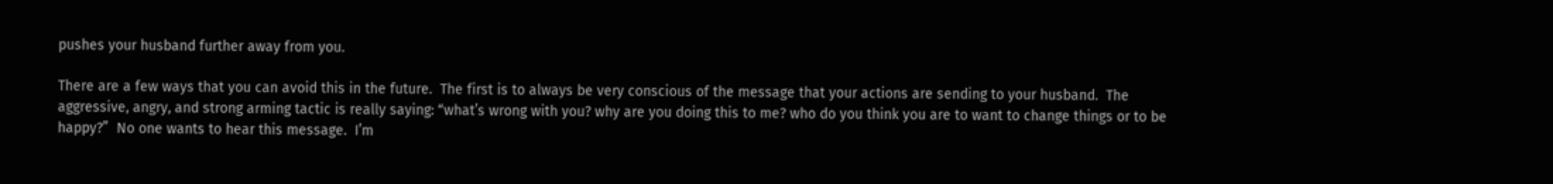pushes your husband further away from you.

There are a few ways that you can avoid this in the future.  The first is to always be very conscious of the message that your actions are sending to your husband.  The aggressive, angry, and strong arming tactic is really saying: “what’s wrong with you? why are you doing this to me? who do you think you are to want to change things or to be happy?”  No one wants to hear this message.  I’m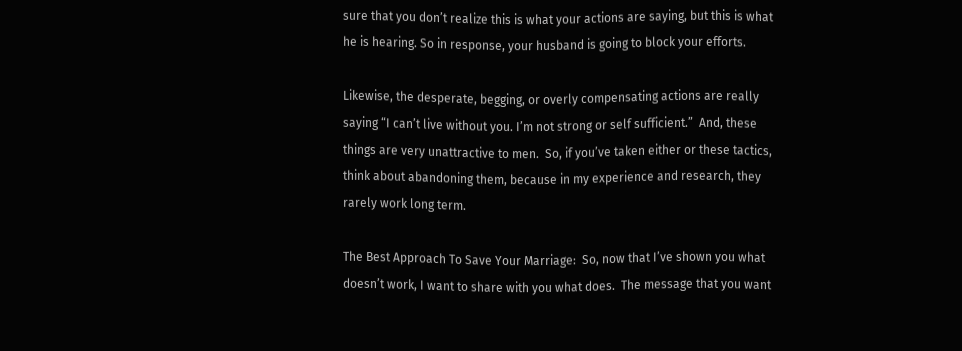sure that you don’t realize this is what your actions are saying, but this is what he is hearing. So in response, your husband is going to block your efforts.

Likewise, the desperate, begging, or overly compensating actions are really saying “I can’t live without you. I’m not strong or self sufficient.”  And, these things are very unattractive to men.  So, if you’ve taken either or these tactics, think about abandoning them, because in my experience and research, they rarely work long term.

The Best Approach To Save Your Marriage:  So, now that I’ve shown you what doesn’t work, I want to share with you what does.  The message that you want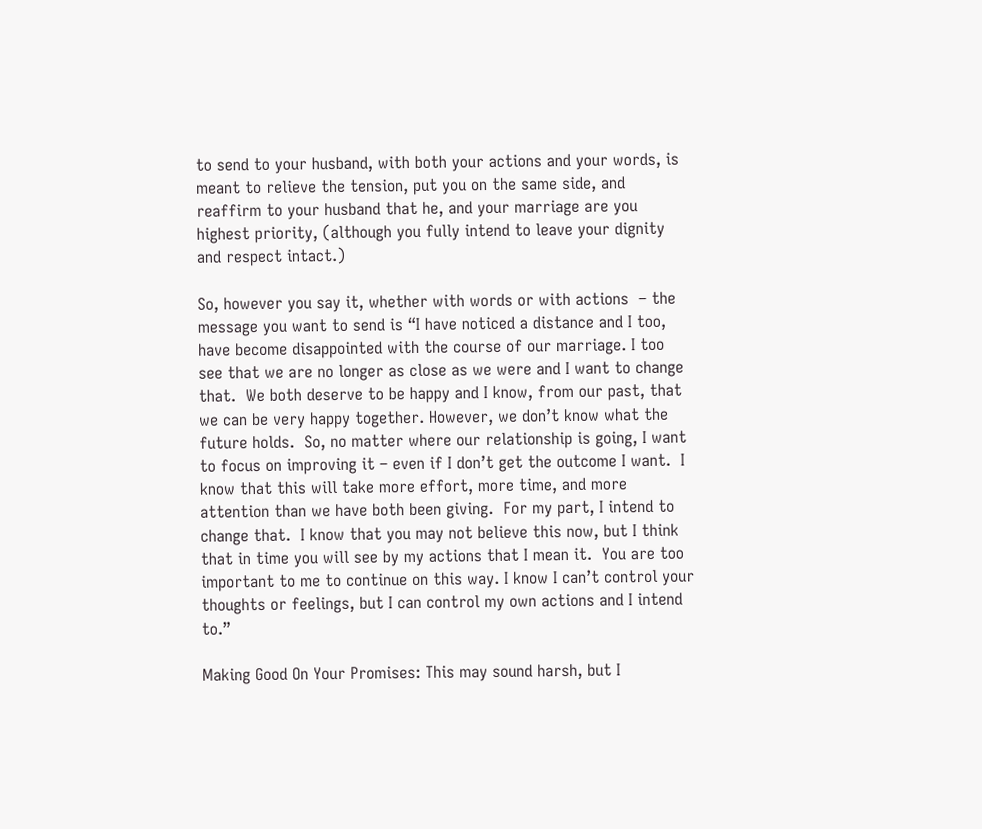to send to your husband, with both your actions and your words, is meant to relieve the tension, put you on the same side, and reaffirm to your husband that he, and your marriage are you highest priority, (although you fully intend to leave your dignity and respect intact.)

So, however you say it, whether with words or with actions  – the message you want to send is “I have noticed a distance and I too, have become disappointed with the course of our marriage. I too see that we are no longer as close as we were and I want to change that.  We both deserve to be happy and I know, from our past, that we can be very happy together. However, we don’t know what the future holds.  So, no matter where our relationship is going, I want to focus on improving it – even if I don’t get the outcome I want.  I know that this will take more effort, more time, and more attention than we have both been giving.  For my part, I intend to change that.  I know that you may not believe this now, but I think that in time you will see by my actions that I mean it.  You are too important to me to continue on this way. I know I can’t control your thoughts or feelings, but I can control my own actions and I intend to.”

Making Good On Your Promises: This may sound harsh, but I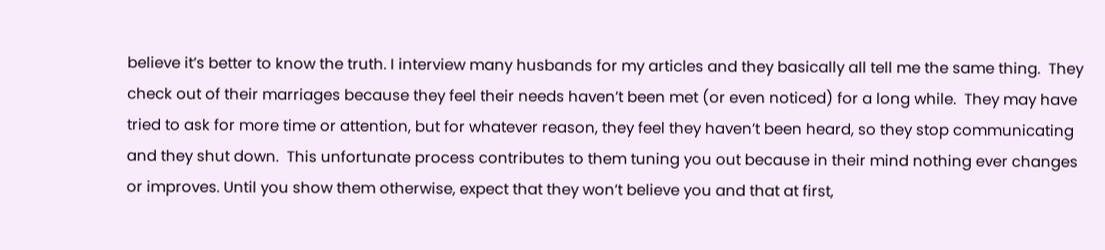believe it’s better to know the truth. I interview many husbands for my articles and they basically all tell me the same thing.  They check out of their marriages because they feel their needs haven’t been met (or even noticed) for a long while.  They may have tried to ask for more time or attention, but for whatever reason, they feel they haven’t been heard, so they stop communicating and they shut down.  This unfortunate process contributes to them tuning you out because in their mind nothing ever changes or improves. Until you show them otherwise, expect that they won’t believe you and that at first,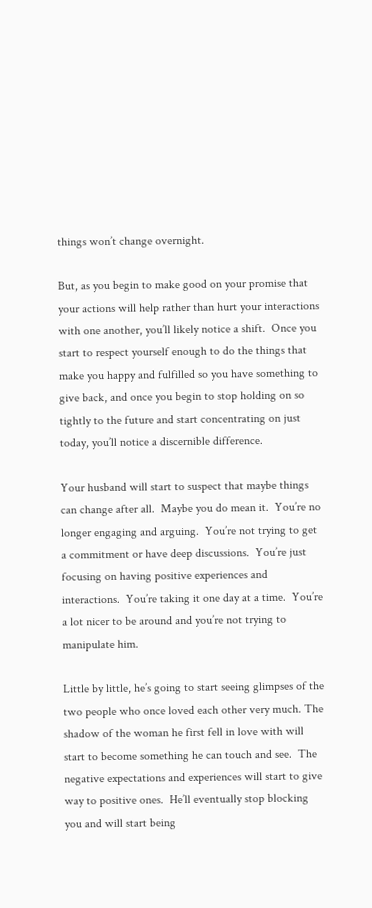things won’t change overnight.

But, as you begin to make good on your promise that your actions will help rather than hurt your interactions with one another, you’ll likely notice a shift.  Once you start to respect yourself enough to do the things that make you happy and fulfilled so you have something to give back, and once you begin to stop holding on so tightly to the future and start concentrating on just today, you’ll notice a discernible difference.

Your husband will start to suspect that maybe things can change after all.  Maybe you do mean it.  You’re no longer engaging and arguing.  You’re not trying to get a commitment or have deep discussions.  You’re just focusing on having positive experiences and interactions.  You’re taking it one day at a time.  You’re a lot nicer to be around and you’re not trying to manipulate him.

Little by little, he’s going to start seeing glimpses of the two people who once loved each other very much. The shadow of the woman he first fell in love with will start to become something he can touch and see.  The negative expectations and experiences will start to give way to positive ones.  He’ll eventually stop blocking you and will start being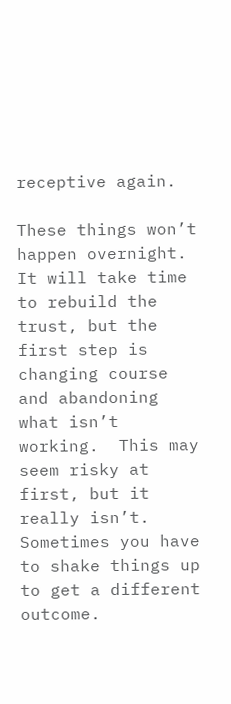receptive again.

These things won’t happen overnight. It will take time to rebuild the trust, but the first step is changing course and abandoning what isn’t working.  This may seem risky at first, but it really isn’t.  Sometimes you have to shake things up to get a different outcome.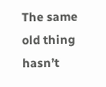The same old thing hasn’t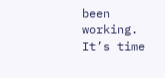been working. It’s time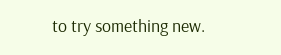to try something new.